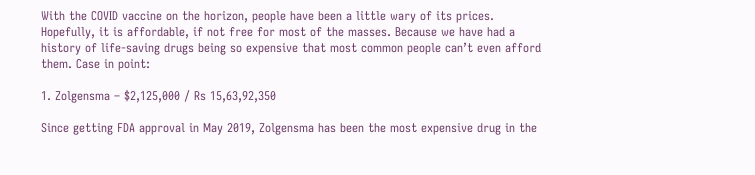With the COVID vaccine on the horizon, people have been a little wary of its prices. Hopefully, it is affordable, if not free for most of the masses. Because we have had a history of life-saving drugs being so expensive that most common people can’t even afford them. Case in point:

1. Zolgensma – $2,125,000 / Rs 15,63,92,350

Since getting FDA approval in May 2019, Zolgensma has been the most expensive drug in the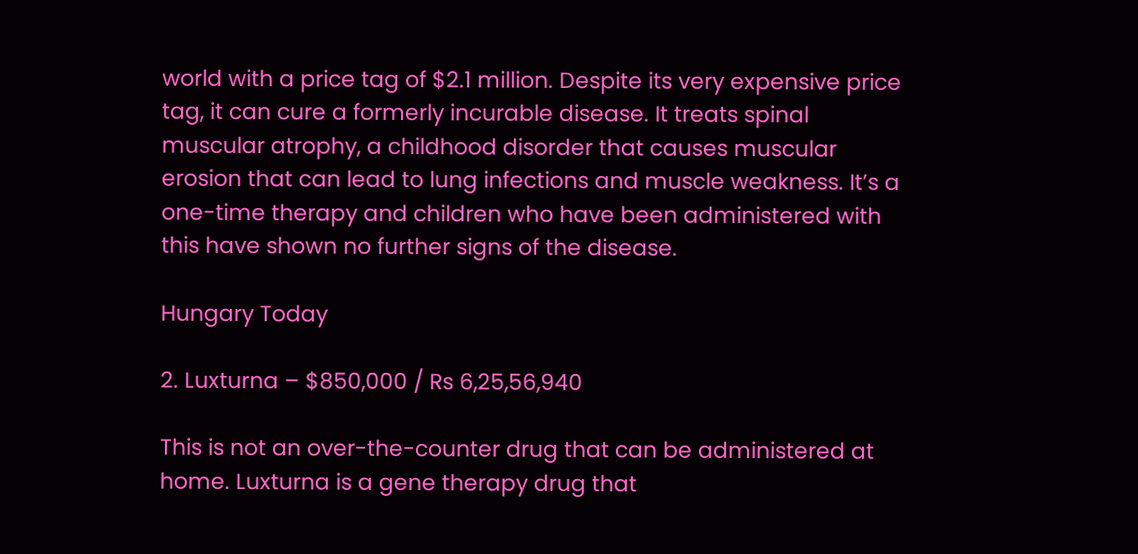world with a price tag of $2.1 million. Despite its very expensive price tag, it can cure a formerly incurable disease. It treats spinal muscular atrophy, a childhood disorder that causes muscular erosion that can lead to lung infections and muscle weakness. It’s a one-time therapy and children who have been administered with this have shown no further signs of the disease.

Hungary Today

2. Luxturna – $850,000 / Rs 6,25,56,940

This is not an over-the-counter drug that can be administered at home. Luxturna is a gene therapy drug that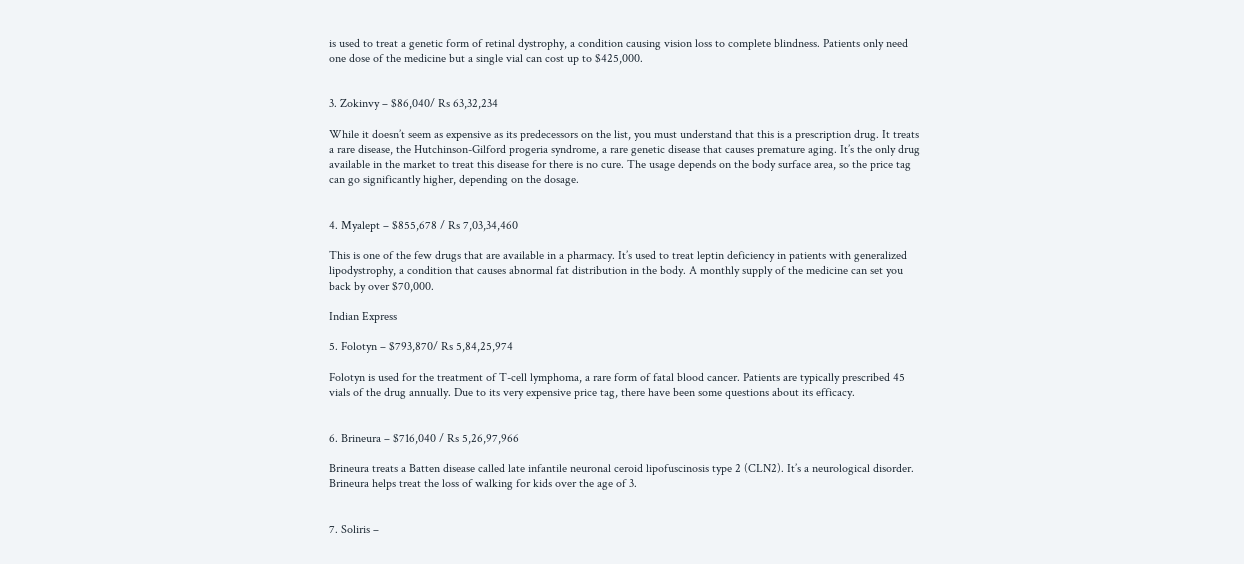is used to treat a genetic form of retinal dystrophy, a condition causing vision loss to complete blindness. Patients only need one dose of the medicine but a single vial can cost up to $425,000.


3. Zokinvy – $86,040/ Rs 63,32,234

While it doesn’t seem as expensive as its predecessors on the list, you must understand that this is a prescription drug. It treats a rare disease, the Hutchinson-Gilford progeria syndrome, a rare genetic disease that causes premature aging. It’s the only drug available in the market to treat this disease for there is no cure. The usage depends on the body surface area, so the price tag can go significantly higher, depending on the dosage.


4. Myalept – $855,678 / Rs 7,03,34,460

This is one of the few drugs that are available in a pharmacy. It’s used to treat leptin deficiency in patients with generalized lipodystrophy, a condition that causes abnormal fat distribution in the body. A monthly supply of the medicine can set you back by over $70,000.

Indian Express

5. Folotyn – $793,870/ Rs 5,84,25,974

Folotyn is used for the treatment of T-cell lymphoma, a rare form of fatal blood cancer. Patients are typically prescribed 45 vials of the drug annually. Due to its very expensive price tag, there have been some questions about its efficacy.


6. Brineura – $716,040 / Rs 5,26,97,966

Brineura treats a Batten disease called late infantile neuronal ceroid lipofuscinosis type 2 (CLN2). It’s a neurological disorder. Brineura helps treat the loss of walking for kids over the age of 3.


7. Soliris –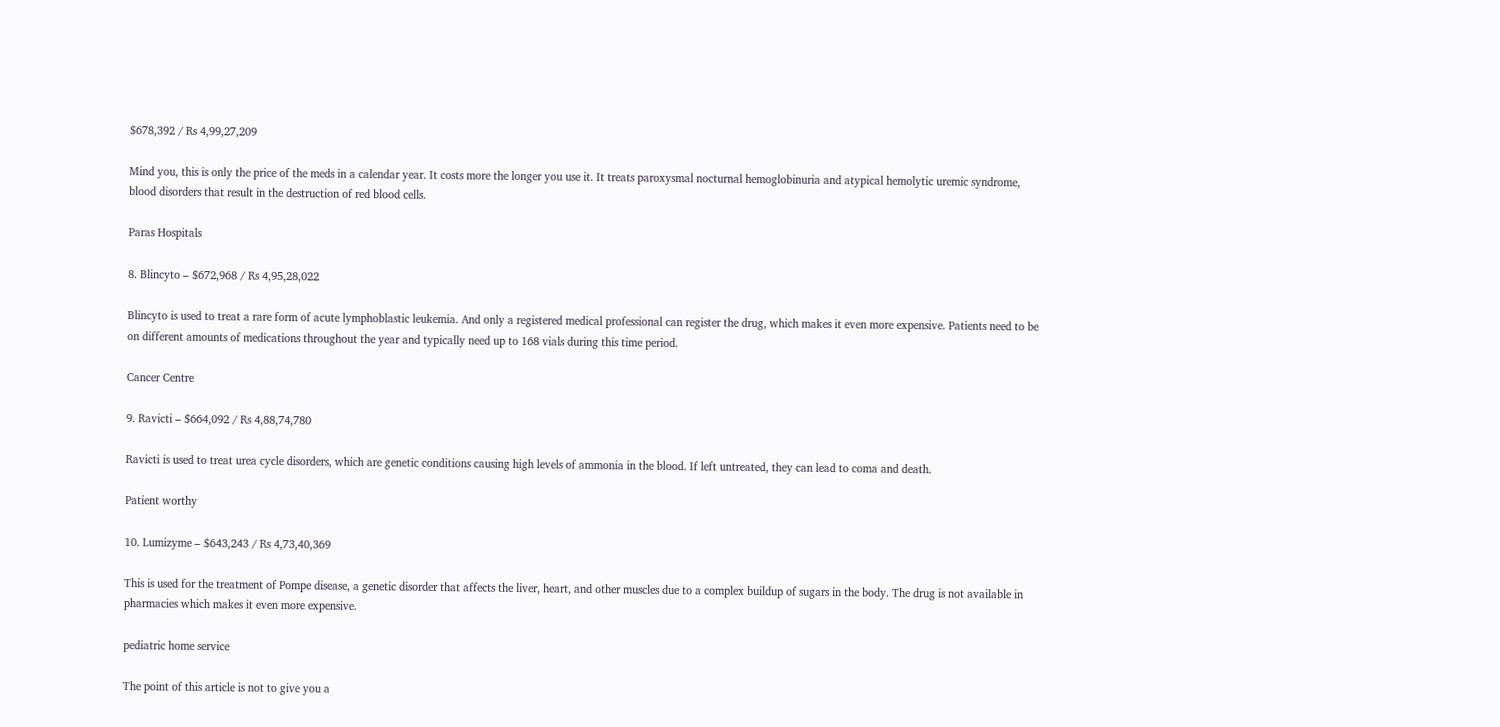$678,392 / Rs 4,99,27,209

Mind you, this is only the price of the meds in a calendar year. It costs more the longer you use it. It treats paroxysmal nocturnal hemoglobinuria and atypical hemolytic uremic syndrome, blood disorders that result in the destruction of red blood cells.

Paras Hospitals

8. Blincyto – $672,968 / Rs 4,95,28,022

Blincyto is used to treat a rare form of acute lymphoblastic leukemia. And only a registered medical professional can register the drug, which makes it even more expensive. Patients need to be on different amounts of medications throughout the year and typically need up to 168 vials during this time period.

Cancer Centre

9. Ravicti – $664,092 / Rs 4,88,74,780

Ravicti is used to treat urea cycle disorders, which are genetic conditions causing high levels of ammonia in the blood. If left untreated, they can lead to coma and death.

Patient worthy

10. Lumizyme – $643,243 / Rs 4,73,40,369

This is used for the treatment of Pompe disease, a genetic disorder that affects the liver, heart, and other muscles due to a complex buildup of sugars in the body. The drug is not available in pharmacies which makes it even more expensive.

pediatric home service

The point of this article is not to give you a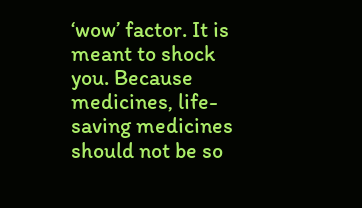‘wow’ factor. It is meant to shock you. Because medicines, life-saving medicines should not be so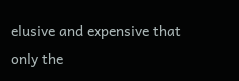elusive and expensive that only the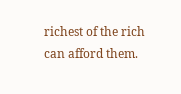richest of the rich can afford them.